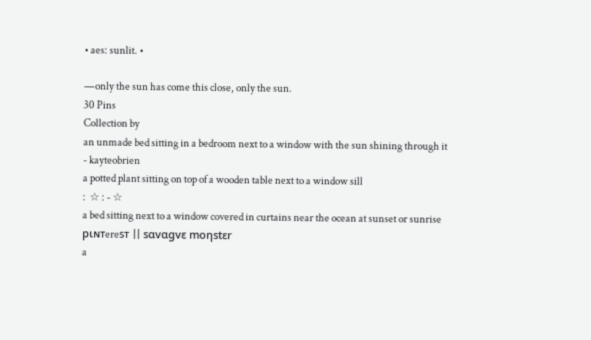• aes: sunlit. •

—only the sun has come this close, only the sun.
30 Pins
Collection by
an unmade bed sitting in a bedroom next to a window with the sun shining through it
- kayteobrien
a potted plant sitting on top of a wooden table next to a window sill
:  ☆ : - ☆
a bed sitting next to a window covered in curtains near the ocean at sunset or sunrise
pιɴтereѕт || sαvαgvε moηstεr
a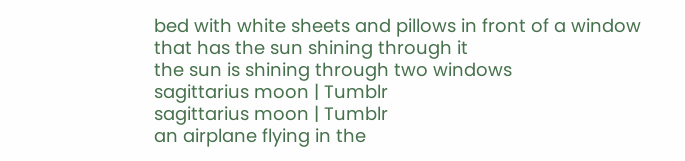bed with white sheets and pillows in front of a window that has the sun shining through it
the sun is shining through two windows
sagittarius moon | Tumblr
sagittarius moon | Tumblr
an airplane flying in the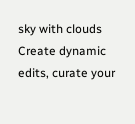sky with clouds
Create dynamic edits, curate your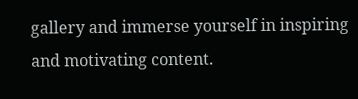gallery and immerse yourself in inspiring and motivating content.